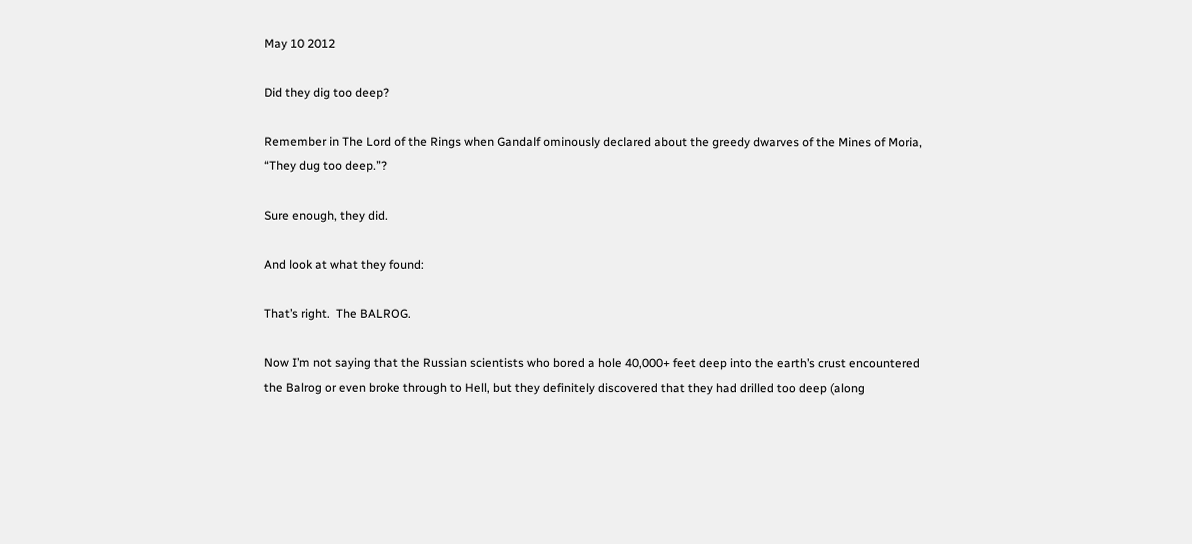May 10 2012

Did they dig too deep?

Remember in The Lord of the Rings when Gandalf ominously declared about the greedy dwarves of the Mines of Moria, “They dug too deep.”?

Sure enough, they did.

And look at what they found:

That’s right.  The BALROG.

Now I’m not saying that the Russian scientists who bored a hole 40,000+ feet deep into the earth’s crust encountered the Balrog or even broke through to Hell, but they definitely discovered that they had drilled too deep (along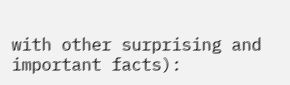with other surprising and important facts):